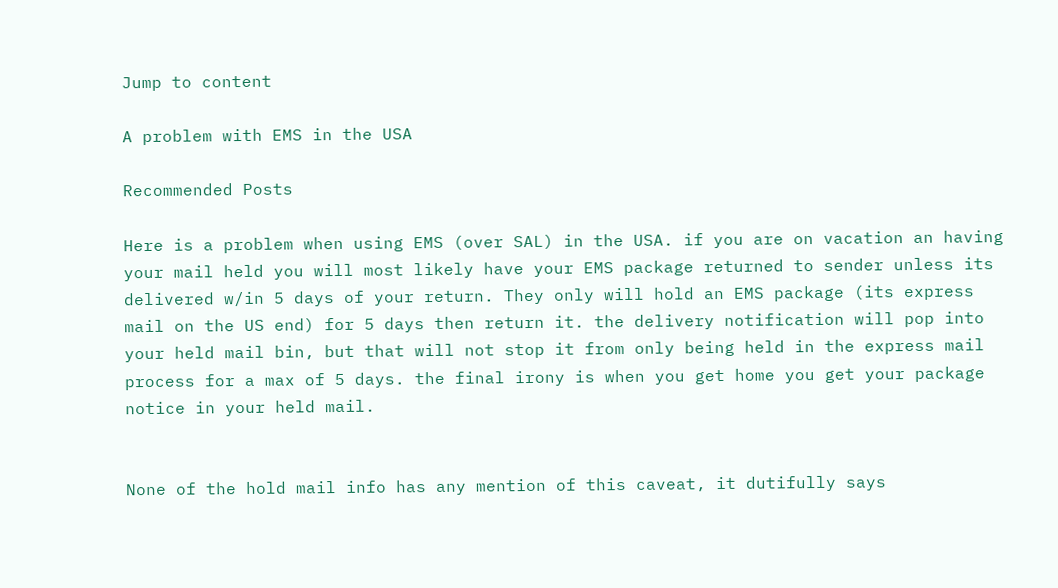Jump to content

A problem with EMS in the USA

Recommended Posts

Here is a problem when using EMS (over SAL) in the USA. if you are on vacation an having your mail held you will most likely have your EMS package returned to sender unless its delivered w/in 5 days of your return. They only will hold an EMS package (its express mail on the US end) for 5 days then return it. the delivery notification will pop into your held mail bin, but that will not stop it from only being held in the express mail process for a max of 5 days. the final irony is when you get home you get your package notice in your held mail.


None of the hold mail info has any mention of this caveat, it dutifully says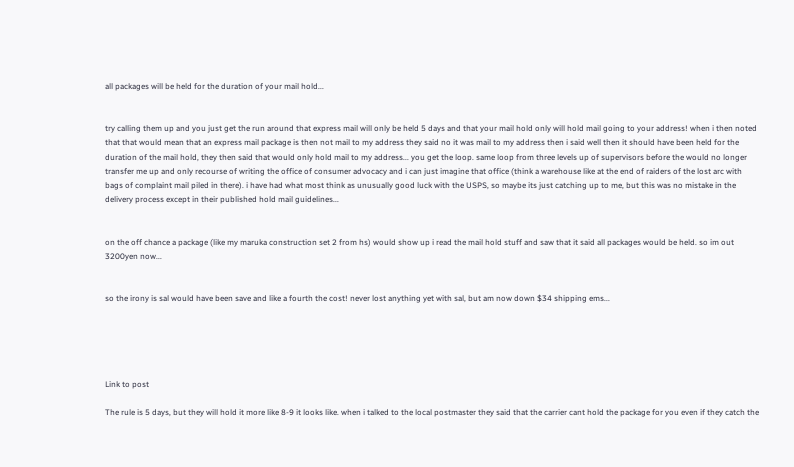all packages will be held for the duration of your mail hold...


try calling them up and you just get the run around that express mail will only be held 5 days and that your mail hold only will hold mail going to your address! when i then noted that that would mean that an express mail package is then not mail to my address they said no it was mail to my address then i said well then it should have been held for the duration of the mail hold, they then said that would only hold mail to my address... you get the loop. same loop from three levels up of supervisors before the would no longer transfer me up and only recourse of writing the office of consumer advocacy and i can just imagine that office (think a warehouse like at the end of raiders of the lost arc with bags of complaint mail piled in there). i have had what most think as unusually good luck with the USPS, so maybe its just catching up to me, but this was no mistake in the delivery process except in their published hold mail guidelines...


on the off chance a package (like my maruka construction set 2 from hs) would show up i read the mail hold stuff and saw that it said all packages would be held. so im out 3200yen now...


so the irony is sal would have been save and like a fourth the cost! never lost anything yet with sal, but am now down $34 shipping ems...





Link to post

The rule is 5 days, but they will hold it more like 8-9 it looks like. when i talked to the local postmaster they said that the carrier cant hold the package for you even if they catch the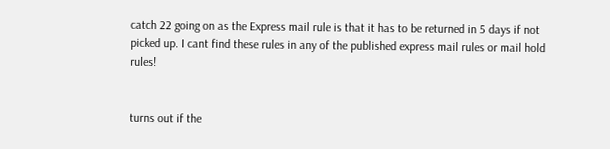catch 22 going on as the Express mail rule is that it has to be returned in 5 days if not picked up. I cant find these rules in any of the published express mail rules or mail hold rules!


turns out if the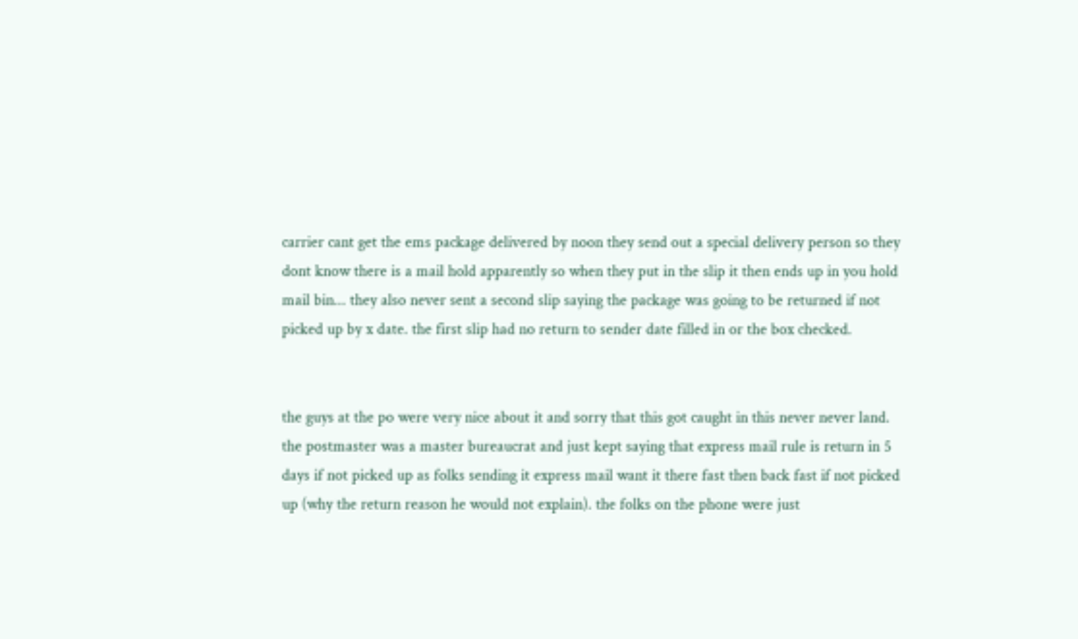carrier cant get the ems package delivered by noon they send out a special delivery person so they dont know there is a mail hold apparently so when they put in the slip it then ends up in you hold mail bin... they also never sent a second slip saying the package was going to be returned if not picked up by x date. the first slip had no return to sender date filled in or the box checked.


the guys at the po were very nice about it and sorry that this got caught in this never never land. the postmaster was a master bureaucrat and just kept saying that express mail rule is return in 5 days if not picked up as folks sending it express mail want it there fast then back fast if not picked up (why the return reason he would not explain). the folks on the phone were just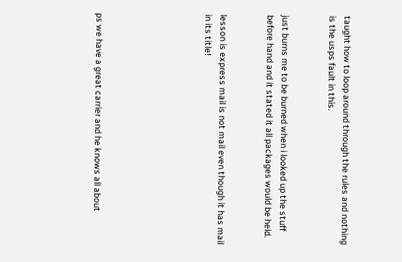taught how to loop around through the rules and nothing is the usps fault in this.


just burns me to be burned when i looked up the stuff before hand and it stated it all packages would be held.


lesson is express mail is not mail even though it has mail in its title!






ps we have a great carrier and he knows all about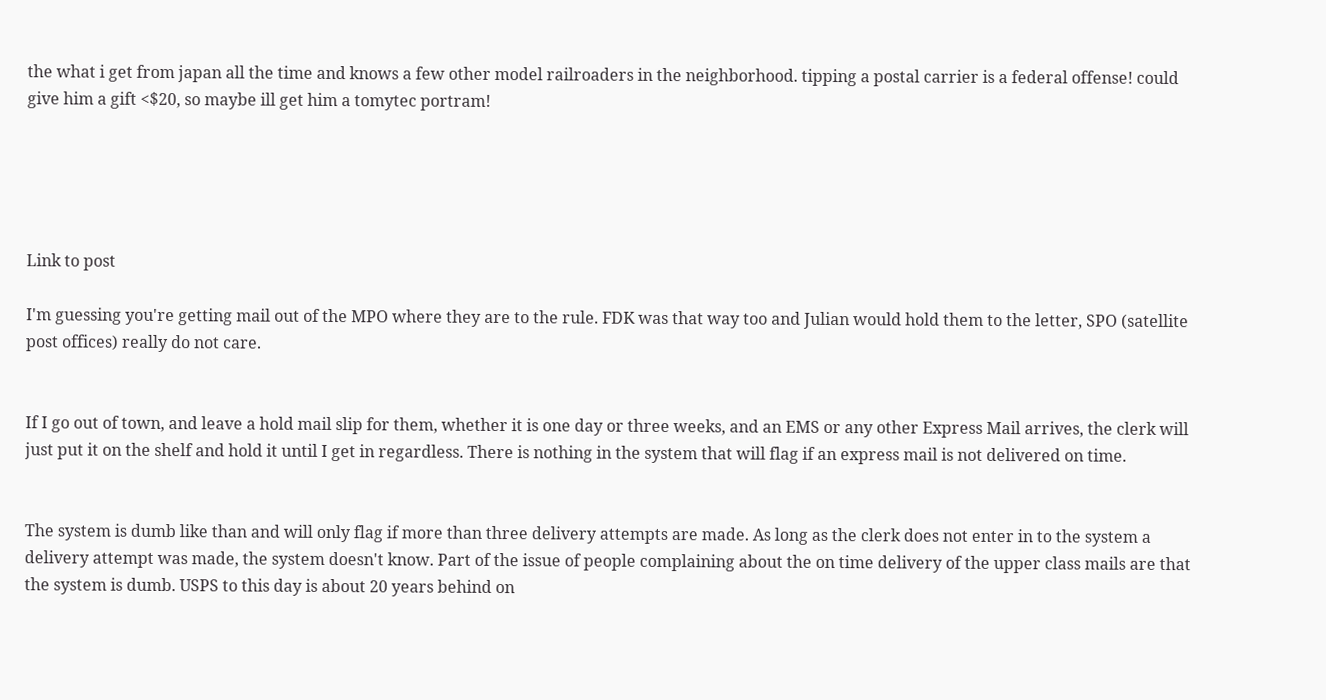the what i get from japan all the time and knows a few other model railroaders in the neighborhood. tipping a postal carrier is a federal offense! could give him a gift <$20, so maybe ill get him a tomytec portram!





Link to post

I'm guessing you're getting mail out of the MPO where they are to the rule. FDK was that way too and Julian would hold them to the letter, SPO (satellite post offices) really do not care.


If I go out of town, and leave a hold mail slip for them, whether it is one day or three weeks, and an EMS or any other Express Mail arrives, the clerk will just put it on the shelf and hold it until I get in regardless. There is nothing in the system that will flag if an express mail is not delivered on time.


The system is dumb like than and will only flag if more than three delivery attempts are made. As long as the clerk does not enter in to the system a delivery attempt was made, the system doesn't know. Part of the issue of people complaining about the on time delivery of the upper class mails are that the system is dumb. USPS to this day is about 20 years behind on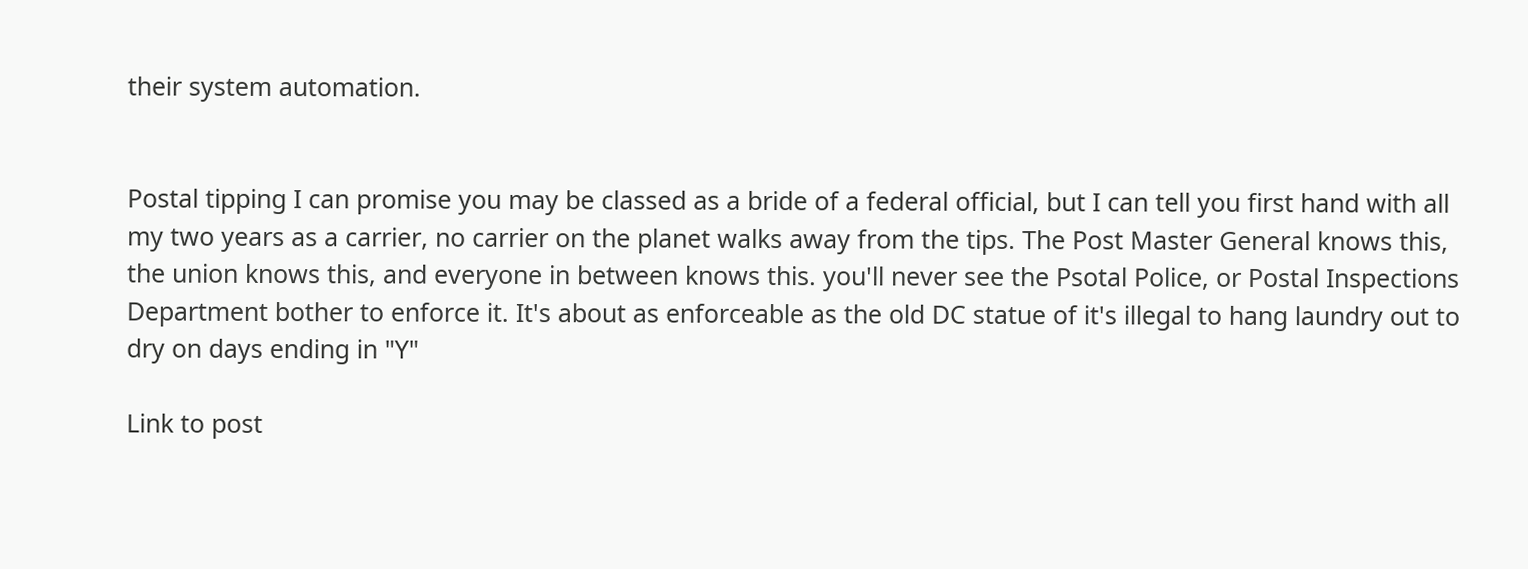their system automation.


Postal tipping I can promise you may be classed as a bride of a federal official, but I can tell you first hand with all my two years as a carrier, no carrier on the planet walks away from the tips. The Post Master General knows this, the union knows this, and everyone in between knows this. you'll never see the Psotal Police, or Postal Inspections Department bother to enforce it. It's about as enforceable as the old DC statue of it's illegal to hang laundry out to dry on days ending in "Y"

Link to post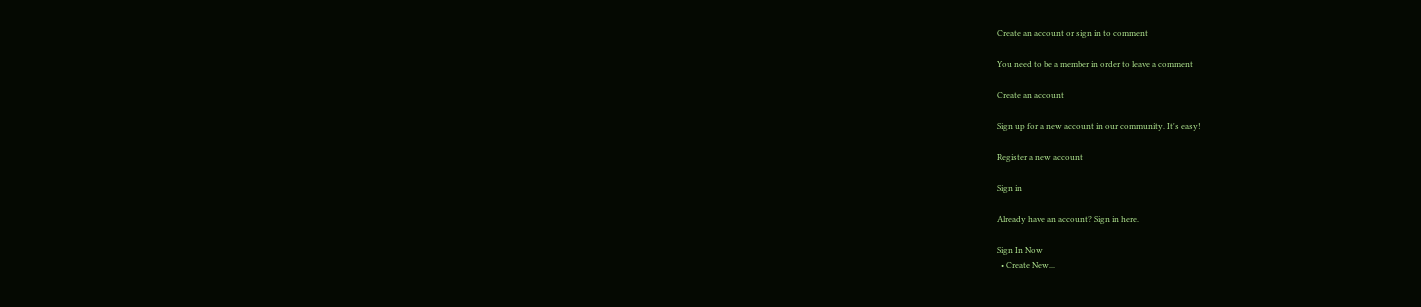Create an account or sign in to comment

You need to be a member in order to leave a comment

Create an account

Sign up for a new account in our community. It's easy!

Register a new account

Sign in

Already have an account? Sign in here.

Sign In Now
  • Create New...